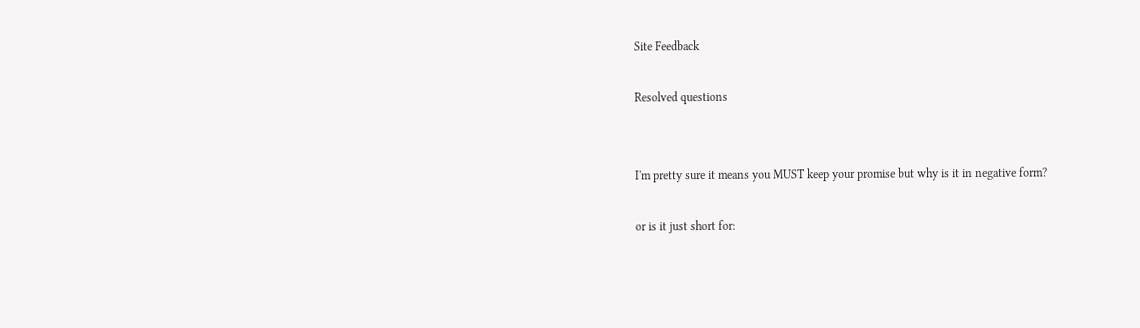Site Feedback

Resolved questions


I'm pretty sure it means you MUST keep your promise but why is it in negative form?

or is it just short for: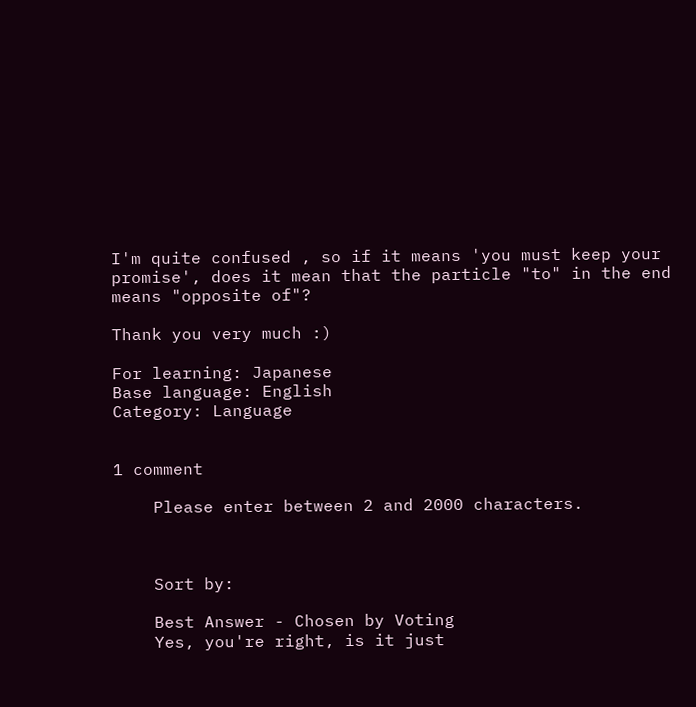I'm quite confused , so if it means 'you must keep your promise', does it mean that the particle "to" in the end means "opposite of"?

Thank you very much :)

For learning: Japanese
Base language: English
Category: Language


1 comment

    Please enter between 2 and 2000 characters.



    Sort by:

    Best Answer - Chosen by Voting
    Yes, you're right, is it just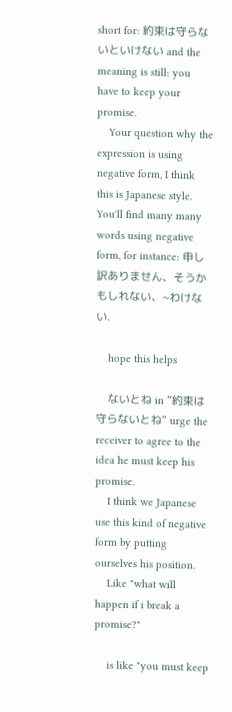short for: 約束は守らないといけない and the meaning is still: you have to keep your promise.
    Your question why the expression is using negative form, I think this is Japanese style. You'll find many many words using negative form, for instance: 申し訳ありません、そうかもしれない、~わけない.

    hope this helps

    ないとね in ”約束は守らないとね” urge the receiver to agree to the idea he must keep his promise.
    I think we Japanese use this kind of negative form by putting ourselves his position.
    Like "what will happen if i break a promise?"

    is like "you must keep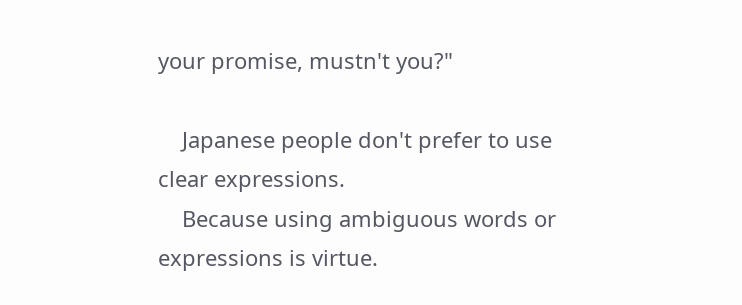your promise, mustn't you?"

    Japanese people don't prefer to use clear expressions.
    Because using ambiguous words or expressions is virtue.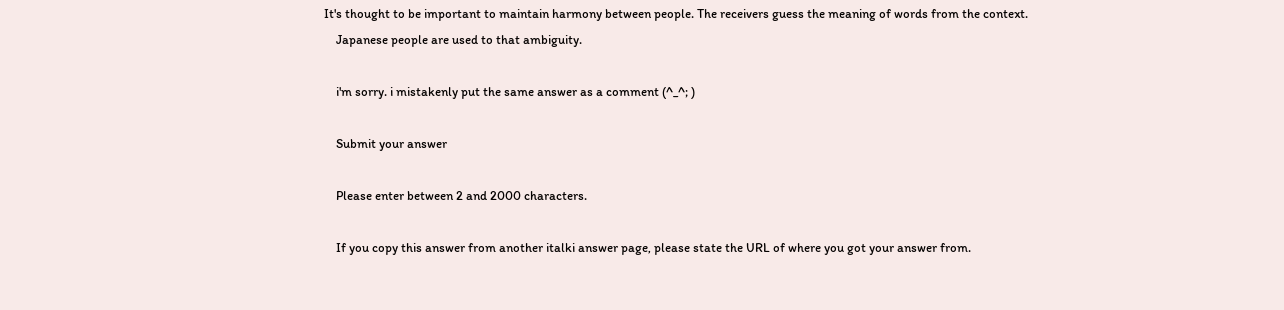It's thought to be important to maintain harmony between people. The receivers guess the meaning of words from the context.
    Japanese people are used to that ambiguity.

    i'm sorry. i mistakenly put the same answer as a comment (^_^; )

    Submit your answer

    Please enter between 2 and 2000 characters.

    If you copy this answer from another italki answer page, please state the URL of where you got your answer from.